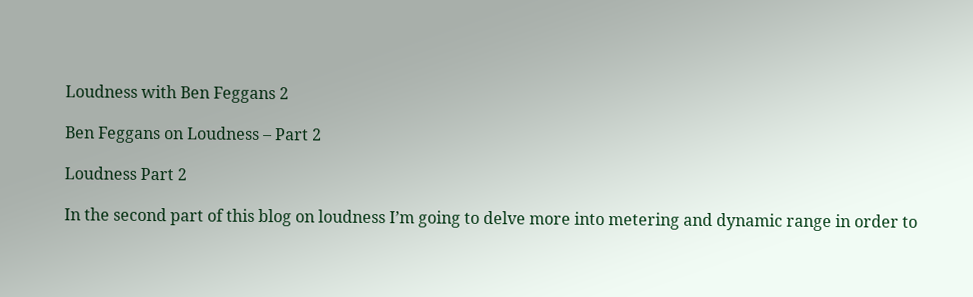Loudness with Ben Feggans 2

Ben Feggans on Loudness – Part 2

Loudness Part 2

In the second part of this blog on loudness I’m going to delve more into metering and dynamic range in order to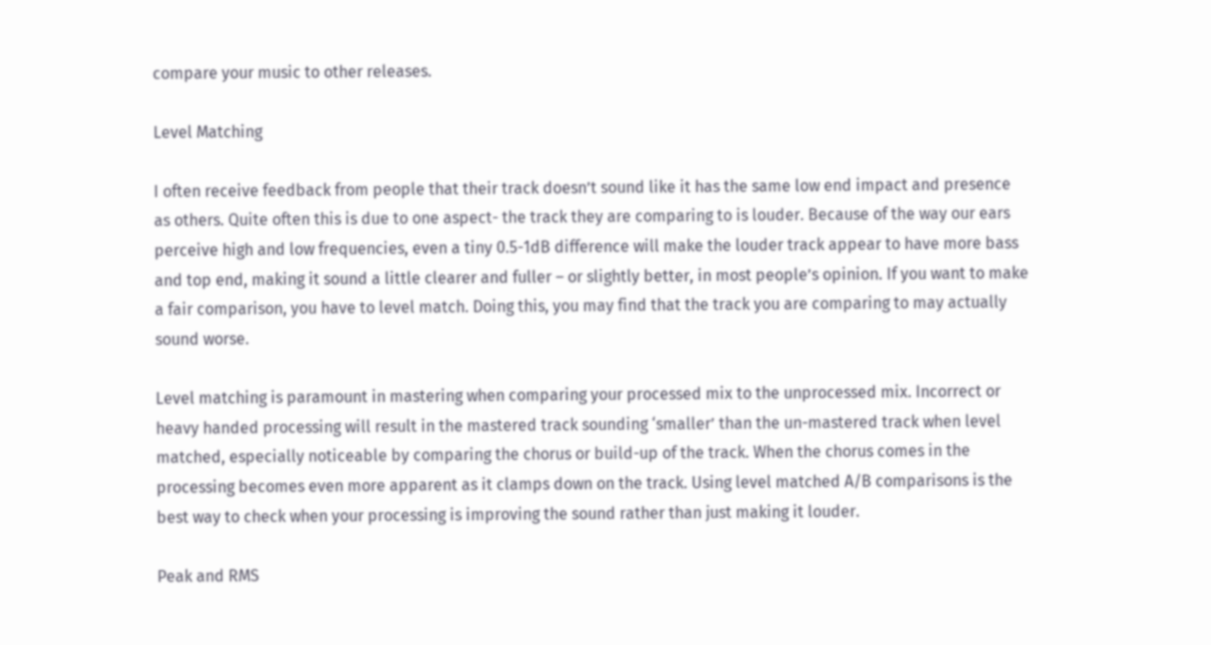compare your music to other releases.

Level Matching

I often receive feedback from people that their track doesn’t sound like it has the same low end impact and presence as others. Quite often this is due to one aspect- the track they are comparing to is louder. Because of the way our ears perceive high and low frequencies, even a tiny 0.5-1dB difference will make the louder track appear to have more bass and top end, making it sound a little clearer and fuller – or slightly better, in most people’s opinion. If you want to make a fair comparison, you have to level match. Doing this, you may find that the track you are comparing to may actually sound worse.

Level matching is paramount in mastering when comparing your processed mix to the unprocessed mix. Incorrect or heavy handed processing will result in the mastered track sounding ‘smaller’ than the un-mastered track when level matched, especially noticeable by comparing the chorus or build-up of the track. When the chorus comes in the processing becomes even more apparent as it clamps down on the track. Using level matched A/B comparisons is the best way to check when your processing is improving the sound rather than just making it louder.

Peak and RMS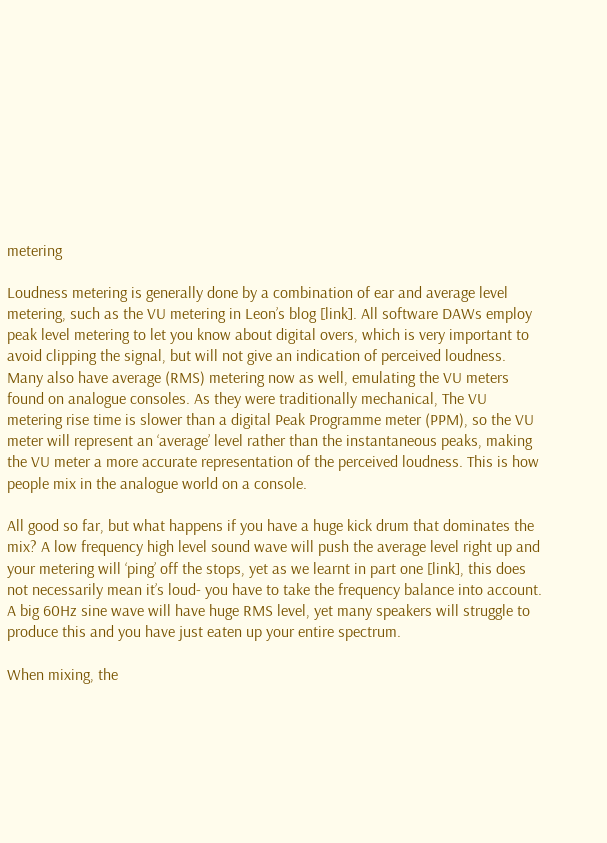metering

Loudness metering is generally done by a combination of ear and average level metering, such as the VU metering in Leon’s blog [link]. All software DAWs employ peak level metering to let you know about digital overs, which is very important to avoid clipping the signal, but will not give an indication of perceived loudness. Many also have average (RMS) metering now as well, emulating the VU meters found on analogue consoles. As they were traditionally mechanical, The VU metering rise time is slower than a digital Peak Programme meter (PPM), so the VU meter will represent an ‘average’ level rather than the instantaneous peaks, making the VU meter a more accurate representation of the perceived loudness. This is how people mix in the analogue world on a console.

All good so far, but what happens if you have a huge kick drum that dominates the mix? A low frequency high level sound wave will push the average level right up and your metering will ‘ping’ off the stops, yet as we learnt in part one [link], this does not necessarily mean it’s loud- you have to take the frequency balance into account. A big 60Hz sine wave will have huge RMS level, yet many speakers will struggle to produce this and you have just eaten up your entire spectrum.

When mixing, the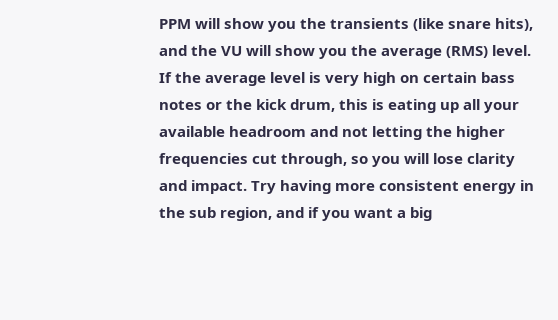PPM will show you the transients (like snare hits), and the VU will show you the average (RMS) level. If the average level is very high on certain bass notes or the kick drum, this is eating up all your available headroom and not letting the higher frequencies cut through, so you will lose clarity and impact. Try having more consistent energy in the sub region, and if you want a big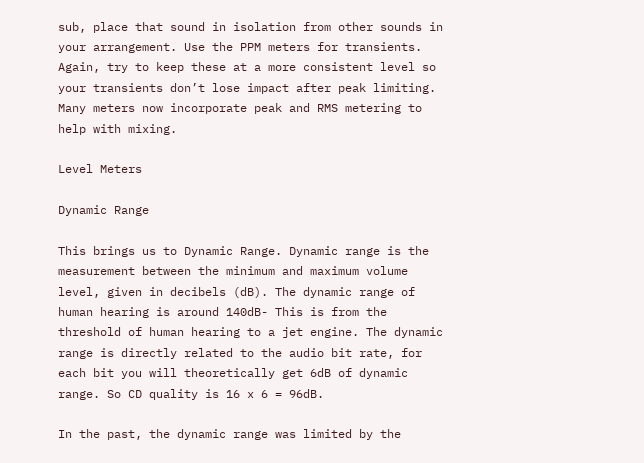sub, place that sound in isolation from other sounds in your arrangement. Use the PPM meters for transients. Again, try to keep these at a more consistent level so your transients don’t lose impact after peak limiting. Many meters now incorporate peak and RMS metering to help with mixing.

Level Meters

Dynamic Range

This brings us to Dynamic Range. Dynamic range is the measurement between the minimum and maximum volume level, given in decibels (dB). The dynamic range of human hearing is around 140dB- This is from the threshold of human hearing to a jet engine. The dynamic range is directly related to the audio bit rate, for each bit you will theoretically get 6dB of dynamic range. So CD quality is 16 x 6 = 96dB.

In the past, the dynamic range was limited by the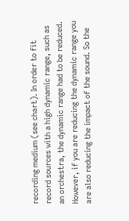recording medium (see chart). In order to fit record sources with a high dynamic range, such as an orchestra, the dynamic range had to be reduced. However, if you are reducing the dynamic range you are also reducing the impact of the sound. So the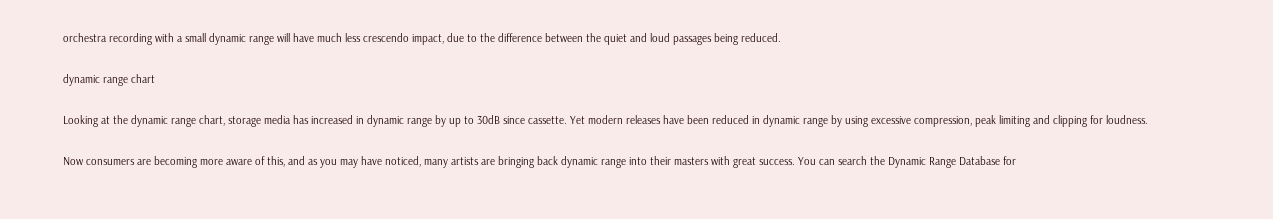orchestra recording with a small dynamic range will have much less crescendo impact, due to the difference between the quiet and loud passages being reduced.

dynamic range chart

Looking at the dynamic range chart, storage media has increased in dynamic range by up to 30dB since cassette. Yet modern releases have been reduced in dynamic range by using excessive compression, peak limiting and clipping for loudness.

Now consumers are becoming more aware of this, and as you may have noticed, many artists are bringing back dynamic range into their masters with great success. You can search the Dynamic Range Database for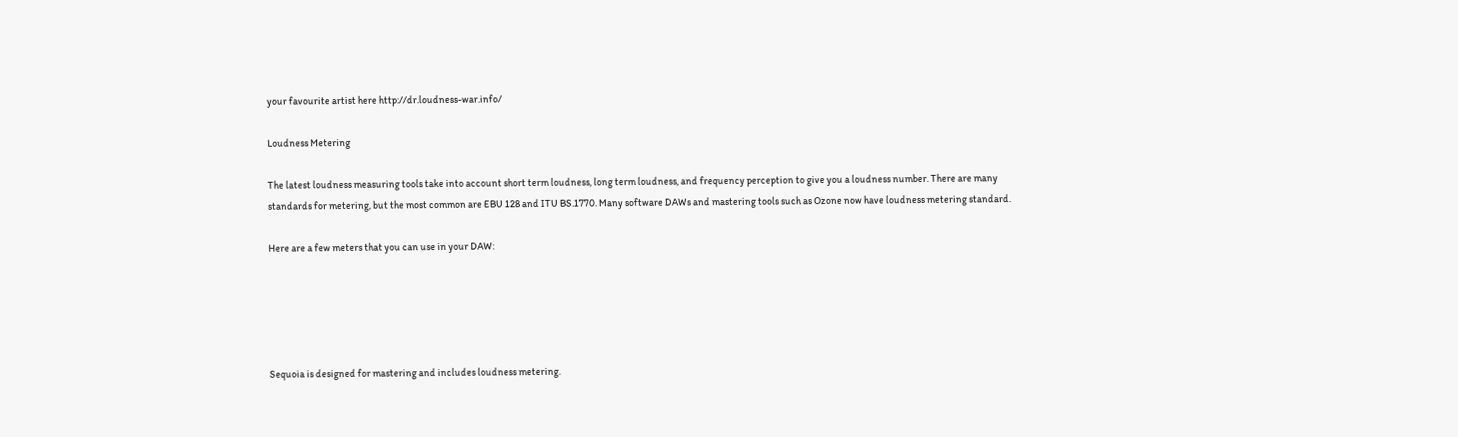your favourite artist here http://dr.loudness-war.info/

Loudness Metering

The latest loudness measuring tools take into account short term loudness, long term loudness, and frequency perception to give you a loudness number. There are many standards for metering, but the most common are EBU 128 and ITU BS.1770. Many software DAWs and mastering tools such as Ozone now have loudness metering standard.

Here are a few meters that you can use in your DAW:





Sequoia is designed for mastering and includes loudness metering.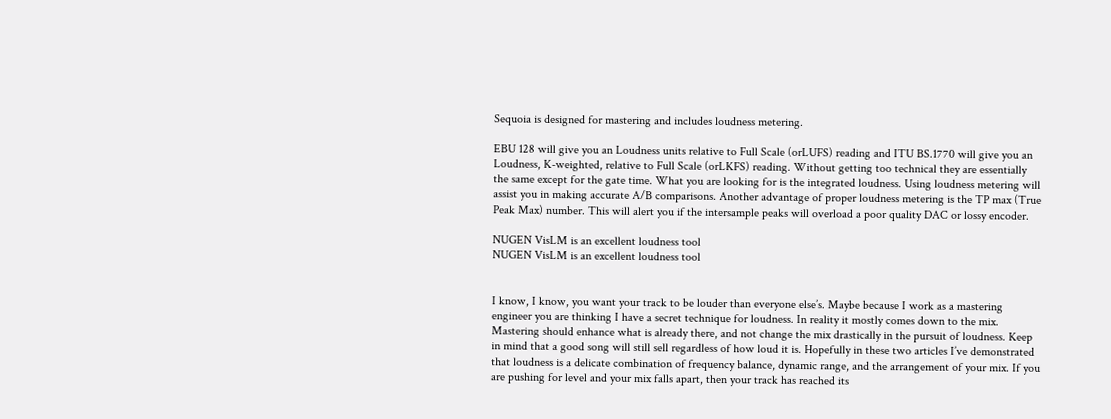Sequoia is designed for mastering and includes loudness metering.

EBU 128 will give you an Loudness units relative to Full Scale (orLUFS) reading and ITU BS.1770 will give you an Loudness, K-weighted, relative to Full Scale (orLKFS) reading. Without getting too technical they are essentially the same except for the gate time. What you are looking for is the integrated loudness. Using loudness metering will assist you in making accurate A/B comparisons. Another advantage of proper loudness metering is the TP max (True Peak Max) number. This will alert you if the intersample peaks will overload a poor quality DAC or lossy encoder.

NUGEN VisLM is an excellent loudness tool
NUGEN VisLM is an excellent loudness tool


I know, I know, you want your track to be louder than everyone else’s. Maybe because I work as a mastering engineer you are thinking I have a secret technique for loudness. In reality it mostly comes down to the mix. Mastering should enhance what is already there, and not change the mix drastically in the pursuit of loudness. Keep in mind that a good song will still sell regardless of how loud it is. Hopefully in these two articles I’ve demonstrated that loudness is a delicate combination of frequency balance, dynamic range, and the arrangement of your mix. If you are pushing for level and your mix falls apart, then your track has reached its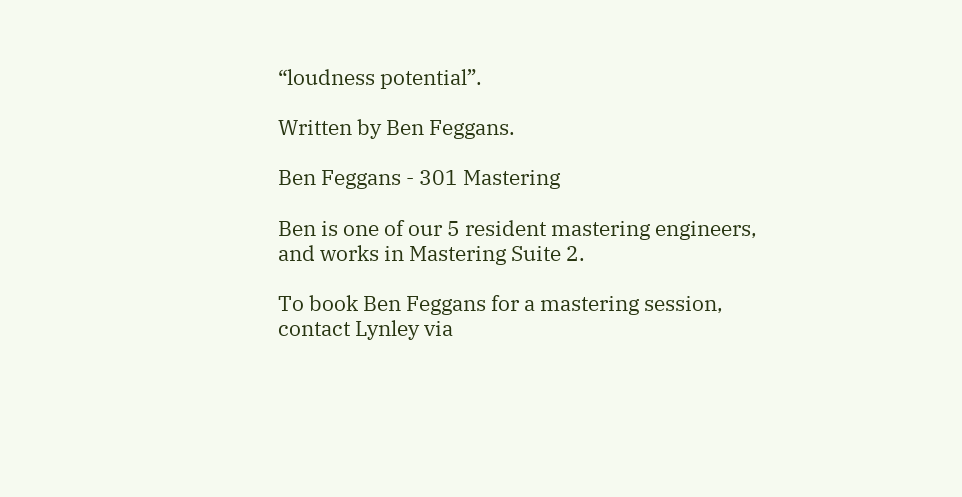“loudness potential”.

Written by Ben Feggans.

Ben Feggans - 301 Mastering

Ben is one of our 5 resident mastering engineers, and works in Mastering Suite 2.

To book Ben Feggans for a mastering session, contact Lynley via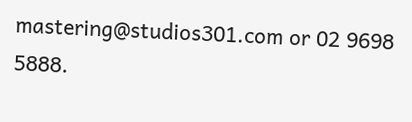mastering@studios301.com or 02 9698 5888.